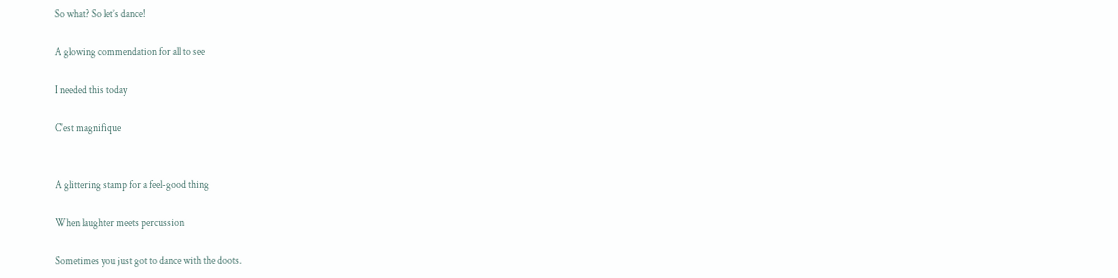So what? So let’s dance!

A glowing commendation for all to see

I needed this today

C'est magnifique


A glittering stamp for a feel-good thing

When laughter meets percussion

Sometimes you just got to dance with the doots.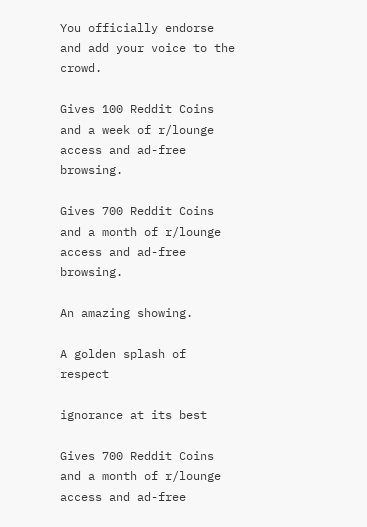You officially endorse and add your voice to the crowd.

Gives 100 Reddit Coins and a week of r/lounge access and ad-free browsing.

Gives 700 Reddit Coins and a month of r/lounge access and ad-free browsing.

An amazing showing.

A golden splash of respect

ignorance at its best

Gives 700 Reddit Coins and a month of r/lounge access and ad-free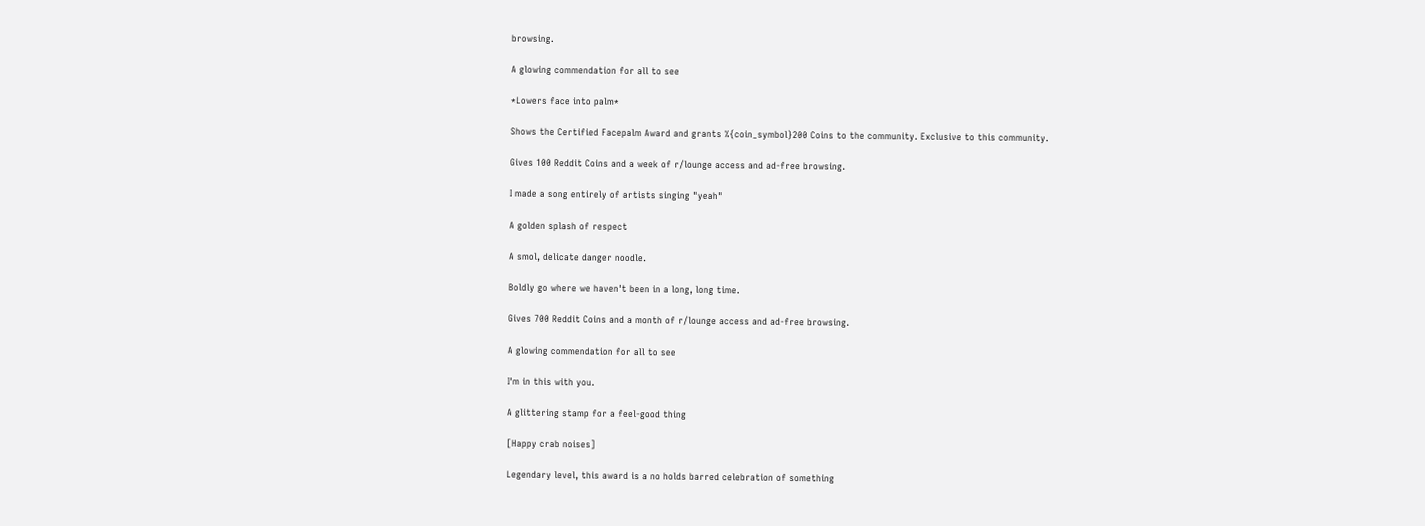browsing.

A glowing commendation for all to see

*Lowers face into palm*

Shows the Certified Facepalm Award and grants %{coin_symbol}200 Coins to the community. Exclusive to this community.

Gives 100 Reddit Coins and a week of r/lounge access and ad-free browsing.

I made a song entirely of artists singing "yeah"

A golden splash of respect

A smol, delicate danger noodle.

Boldly go where we haven't been in a long, long time.

Gives 700 Reddit Coins and a month of r/lounge access and ad-free browsing.

A glowing commendation for all to see

I'm in this with you.

A glittering stamp for a feel-good thing

[Happy crab noises]

Legendary level, this award is a no holds barred celebration of something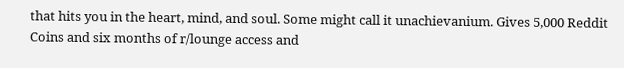that hits you in the heart, mind, and soul. Some might call it unachievanium. Gives 5,000 Reddit Coins and six months of r/lounge access and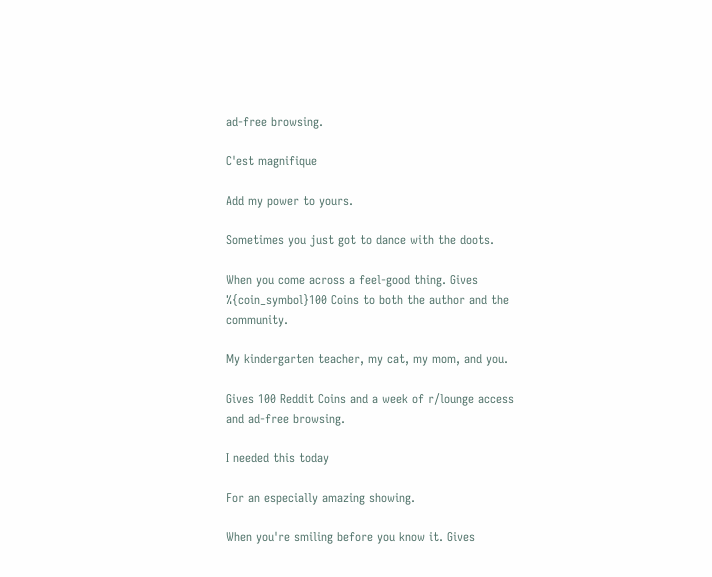ad-free browsing.

C'est magnifique

Add my power to yours.

Sometimes you just got to dance with the doots.

When you come across a feel-good thing. Gives %{coin_symbol}100 Coins to both the author and the community.

My kindergarten teacher, my cat, my mom, and you.

Gives 100 Reddit Coins and a week of r/lounge access and ad-free browsing.

I needed this today

For an especially amazing showing.

When you're smiling before you know it. Gives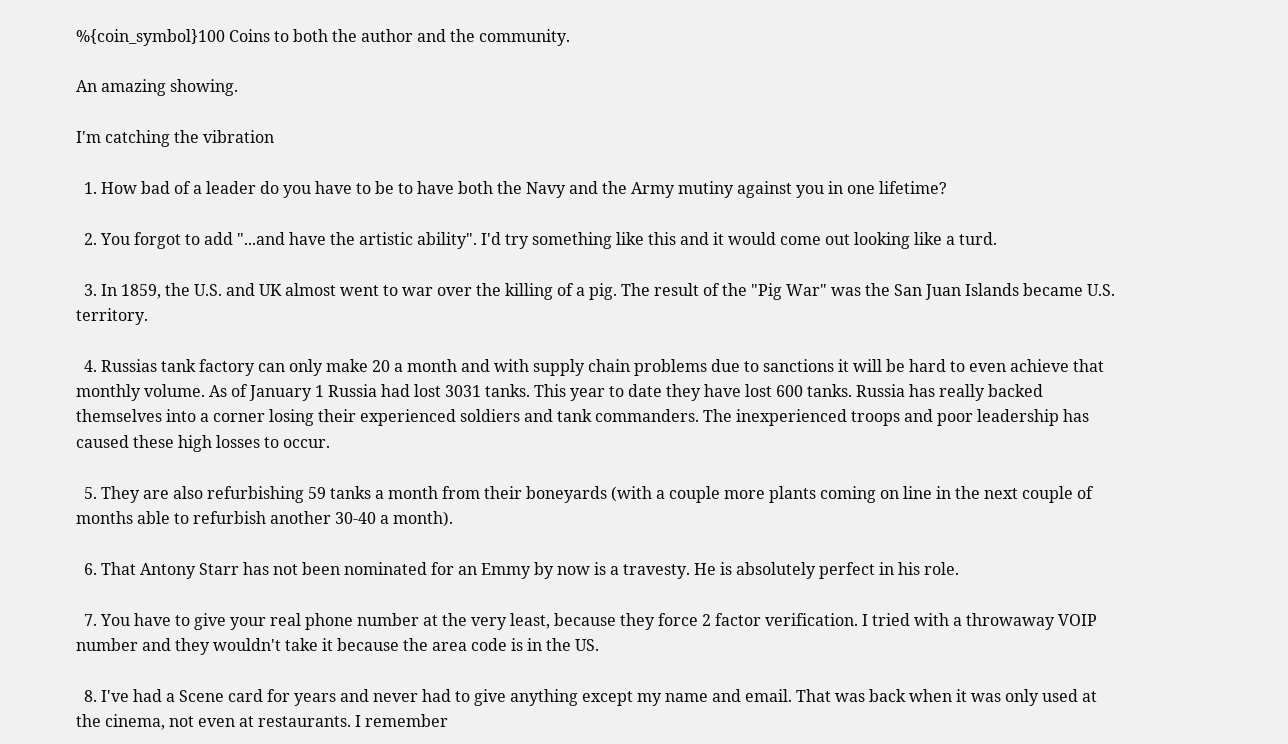%{coin_symbol}100 Coins to both the author and the community.

An amazing showing.

I'm catching the vibration

  1. How bad of a leader do you have to be to have both the Navy and the Army mutiny against you in one lifetime?

  2. You forgot to add "...and have the artistic ability". I'd try something like this and it would come out looking like a turd.

  3. In 1859, the U.S. and UK almost went to war over the killing of a pig. The result of the "Pig War" was the San Juan Islands became U.S. territory.

  4. Russias tank factory can only make 20 a month and with supply chain problems due to sanctions it will be hard to even achieve that monthly volume. As of January 1 Russia had lost 3031 tanks. This year to date they have lost 600 tanks. Russia has really backed themselves into a corner losing their experienced soldiers and tank commanders. The inexperienced troops and poor leadership has caused these high losses to occur.

  5. They are also refurbishing 59 tanks a month from their boneyards (with a couple more plants coming on line in the next couple of months able to refurbish another 30-40 a month).

  6. That Antony Starr has not been nominated for an Emmy by now is a travesty. He is absolutely perfect in his role.

  7. You have to give your real phone number at the very least, because they force 2 factor verification. I tried with a throwaway VOIP number and they wouldn't take it because the area code is in the US.

  8. I've had a Scene card for years and never had to give anything except my name and email. That was back when it was only used at the cinema, not even at restaurants. I remember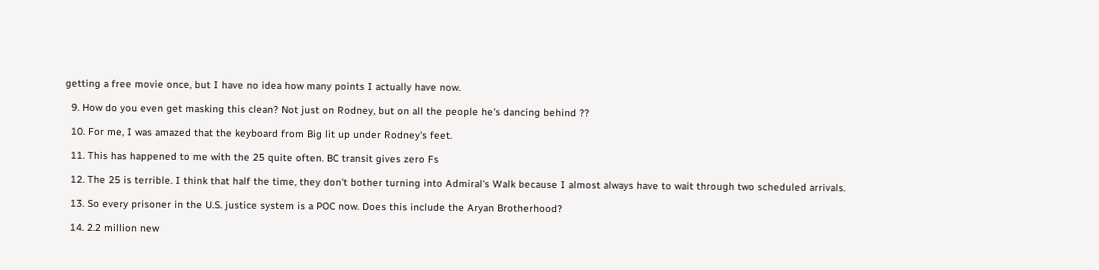getting a free movie once, but I have no idea how many points I actually have now.

  9. How do you even get masking this clean? Not just on Rodney, but on all the people he's dancing behind ??

  10. For me, I was amazed that the keyboard from Big lit up under Rodney's feet.

  11. This has happened to me with the 25 quite often. BC transit gives zero Fs

  12. The 25 is terrible. I think that half the time, they don't bother turning into Admiral's Walk because I almost always have to wait through two scheduled arrivals.

  13. So every prisoner in the U.S. justice system is a POC now. Does this include the Aryan Brotherhood?

  14. 2.2 million new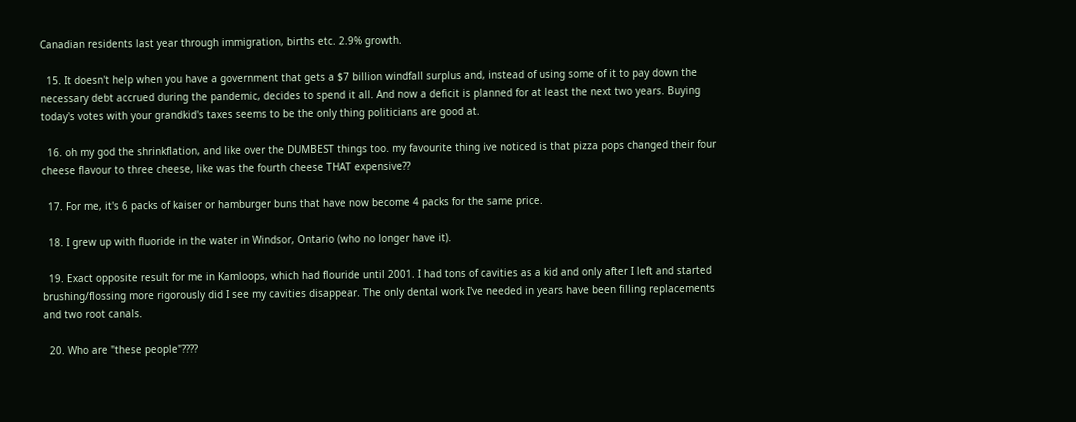Canadian residents last year through immigration, births etc. 2.9% growth.

  15. It doesn't help when you have a government that gets a $7 billion windfall surplus and, instead of using some of it to pay down the necessary debt accrued during the pandemic, decides to spend it all. And now a deficit is planned for at least the next two years. Buying today's votes with your grandkid's taxes seems to be the only thing politicians are good at.

  16. oh my god the shrinkflation, and like over the DUMBEST things too. my favourite thing ive noticed is that pizza pops changed their four cheese flavour to three cheese, like was the fourth cheese THAT expensive??

  17. For me, it's 6 packs of kaiser or hamburger buns that have now become 4 packs for the same price.

  18. I grew up with fluoride in the water in Windsor, Ontario (who no longer have it).

  19. Exact opposite result for me in Kamloops, which had flouride until 2001. I had tons of cavities as a kid and only after I left and started brushing/flossing more rigorously did I see my cavities disappear. The only dental work I've needed in years have been filling replacements and two root canals.

  20. Who are "these people"????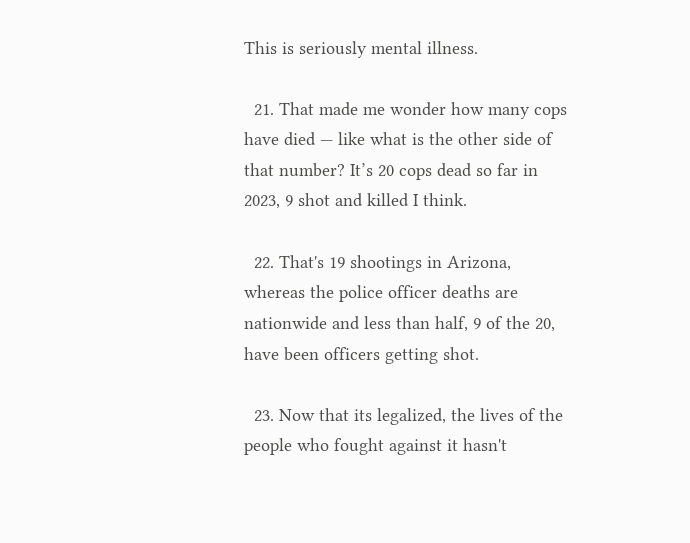This is seriously mental illness.

  21. That made me wonder how many cops have died — like what is the other side of that number? It’s 20 cops dead so far in 2023, 9 shot and killed I think.

  22. That's 19 shootings in Arizona, whereas the police officer deaths are nationwide and less than half, 9 of the 20, have been officers getting shot.

  23. Now that its legalized, the lives of the people who fought against it hasn't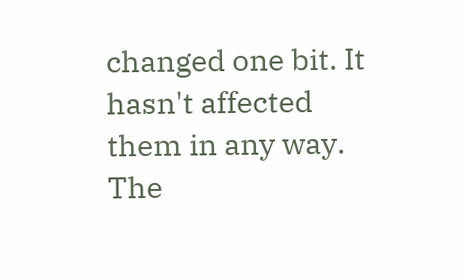changed one bit. It hasn't affected them in any way. The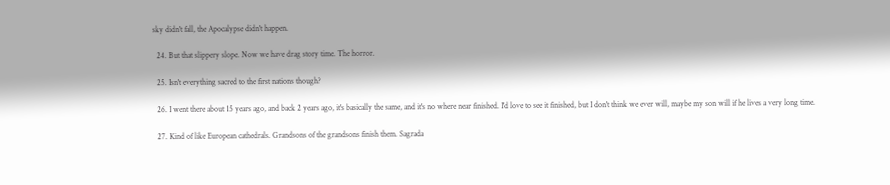sky didn't fall, the Apocalypse didn't happen.

  24. But that slippery slope. Now we have drag story time. The horror.

  25. Isn't everything sacred to the first nations though?

  26. I went there about 15 years ago, and back 2 years ago, it's basically the same, and it's no where near finished. I'd love to see it finished, but I don't think we ever will, maybe my son will if he lives a very long time.

  27. Kind of like European cathedrals. Grandsons of the grandsons finish them. Sagrada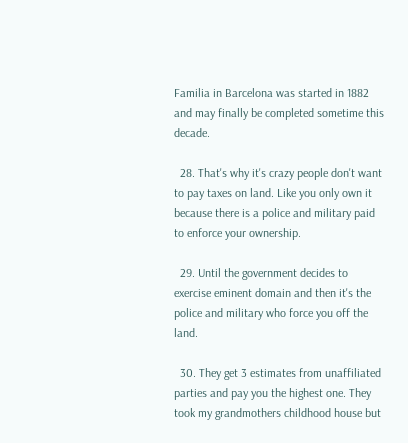Familia in Barcelona was started in 1882 and may finally be completed sometime this decade.

  28. That's why it's crazy people don't want to pay taxes on land. Like you only own it because there is a police and military paid to enforce your ownership.

  29. Until the government decides to exercise eminent domain and then it's the police and military who force you off the land.

  30. They get 3 estimates from unaffiliated parties and pay you the highest one. They took my grandmothers childhood house but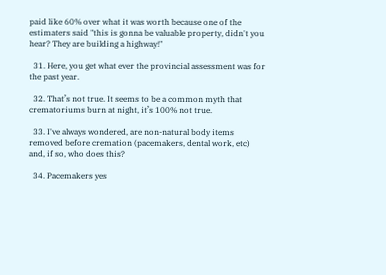paid like 60% over what it was worth because one of the estimaters said "this is gonna be valuable property, didn't you hear? They are building a highway!"

  31. Here, you get what ever the provincial assessment was for the past year.

  32. That’s not true. It seems to be a common myth that crematoriums burn at night, it’s 100% not true.

  33. I've always wondered, are non-natural body items removed before cremation (pacemakers, dental work, etc) and, if so, who does this?

  34. Pacemakers yes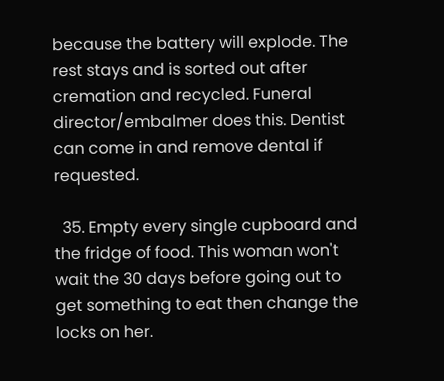because the battery will explode. The rest stays and is sorted out after cremation and recycled. Funeral director/embalmer does this. Dentist can come in and remove dental if requested.

  35. Empty every single cupboard and the fridge of food. This woman won't wait the 30 days before going out to get something to eat then change the locks on her.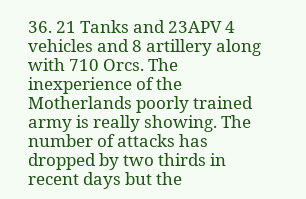36. 21 Tanks and 23APV 4 vehicles and 8 artillery along with 710 Orcs. The inexperience of the Motherlands poorly trained army is really showing. The number of attacks has dropped by two thirds in recent days but the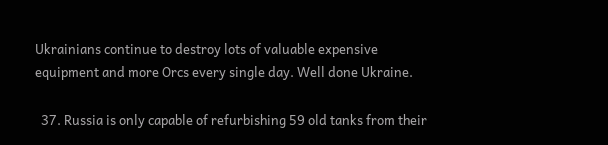Ukrainians continue to destroy lots of valuable expensive equipment and more Orcs every single day. Well done Ukraine.

  37. Russia is only capable of refurbishing 59 old tanks from their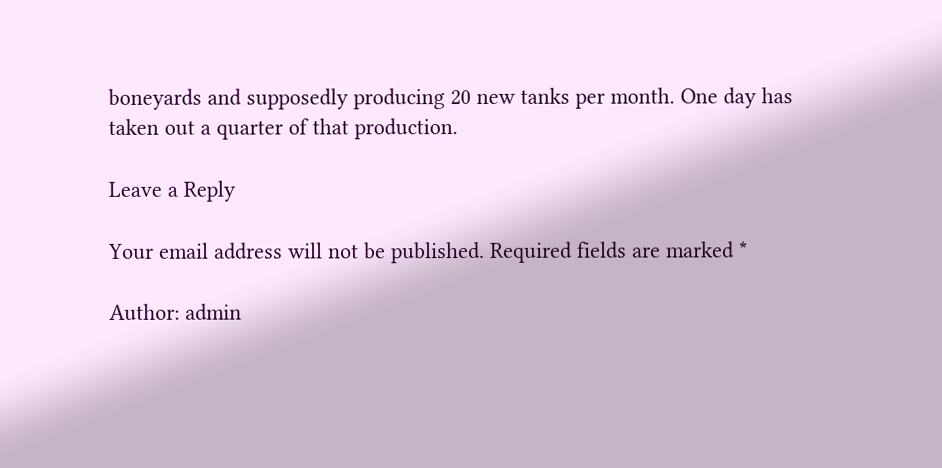boneyards and supposedly producing 20 new tanks per month. One day has taken out a quarter of that production.

Leave a Reply

Your email address will not be published. Required fields are marked *

Author: admin